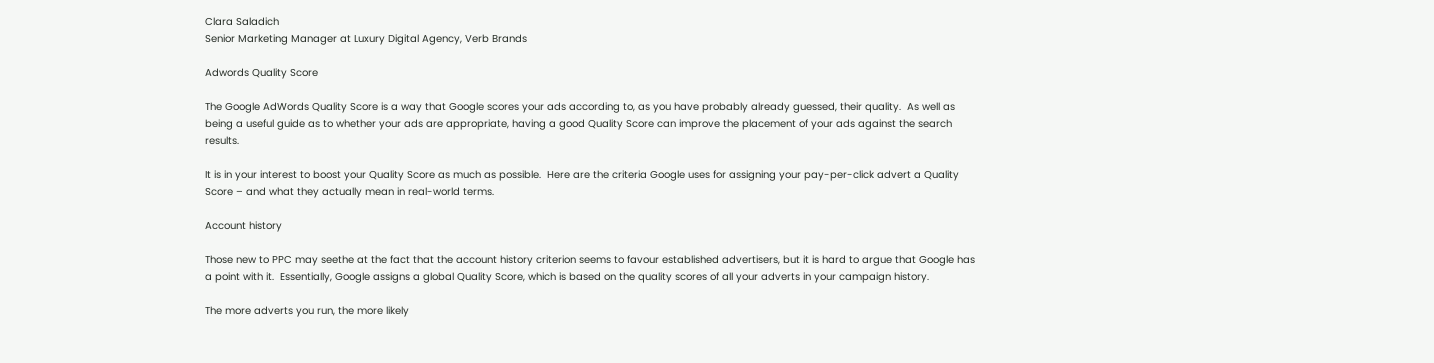Clara Saladich
Senior Marketing Manager at Luxury Digital Agency, Verb Brands

Adwords Quality Score

The Google AdWords Quality Score is a way that Google scores your ads according to, as you have probably already guessed, their quality.  As well as being a useful guide as to whether your ads are appropriate, having a good Quality Score can improve the placement of your ads against the search results.

It is in your interest to boost your Quality Score as much as possible.  Here are the criteria Google uses for assigning your pay-per-click advert a Quality Score – and what they actually mean in real-world terms.

Account history

Those new to PPC may seethe at the fact that the account history criterion seems to favour established advertisers, but it is hard to argue that Google has a point with it.  Essentially, Google assigns a global Quality Score, which is based on the quality scores of all your adverts in your campaign history.

The more adverts you run, the more likely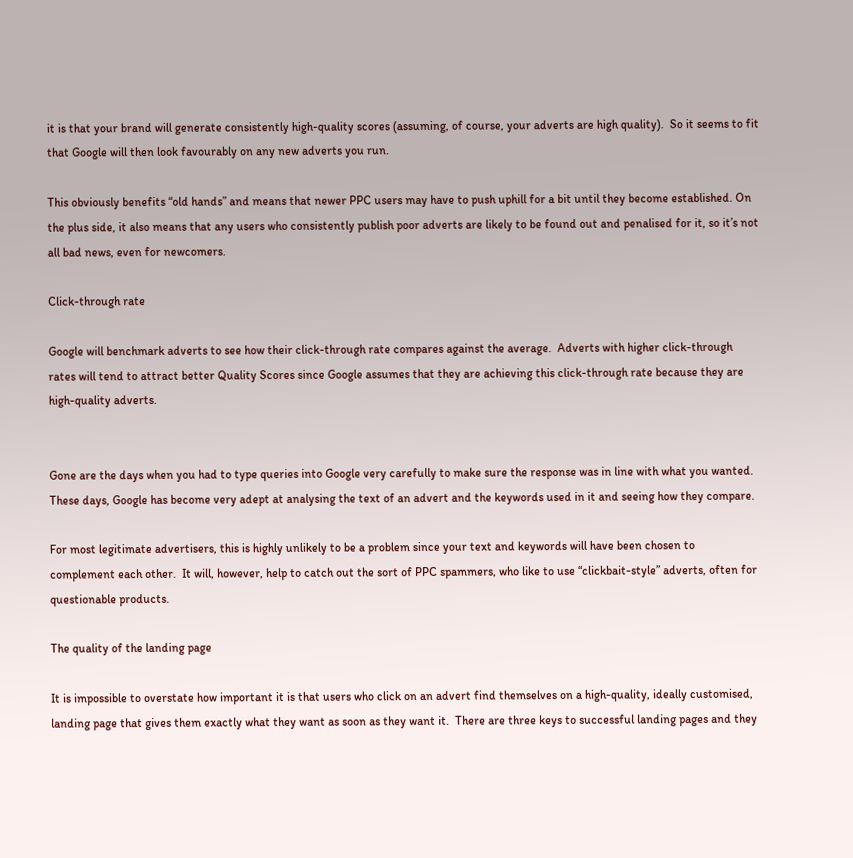it is that your brand will generate consistently high-quality scores (assuming, of course, your adverts are high quality).  So it seems to fit that Google will then look favourably on any new adverts you run.

This obviously benefits “old hands” and means that newer PPC users may have to push uphill for a bit until they become established. On the plus side, it also means that any users who consistently publish poor adverts are likely to be found out and penalised for it, so it’s not all bad news, even for newcomers.

Click-through rate

Google will benchmark adverts to see how their click-through rate compares against the average.  Adverts with higher click-through rates will tend to attract better Quality Scores since Google assumes that they are achieving this click-through rate because they are high-quality adverts.


Gone are the days when you had to type queries into Google very carefully to make sure the response was in line with what you wanted.  These days, Google has become very adept at analysing the text of an advert and the keywords used in it and seeing how they compare.

For most legitimate advertisers, this is highly unlikely to be a problem since your text and keywords will have been chosen to complement each other.  It will, however, help to catch out the sort of PPC spammers, who like to use “clickbait-style” adverts, often for questionable products.

The quality of the landing page

It is impossible to overstate how important it is that users who click on an advert find themselves on a high-quality, ideally customised, landing page that gives them exactly what they want as soon as they want it.  There are three keys to successful landing pages and they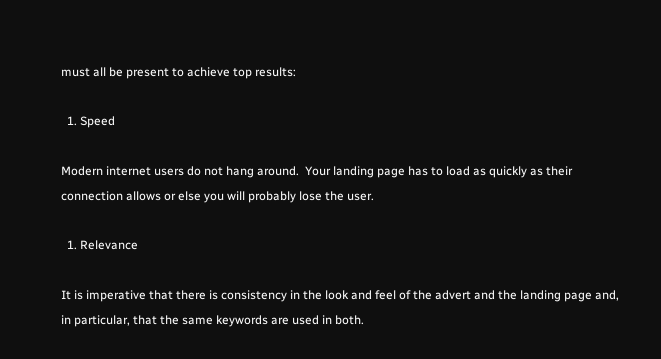must all be present to achieve top results:

  1. Speed

Modern internet users do not hang around.  Your landing page has to load as quickly as their connection allows or else you will probably lose the user.

  1. Relevance

It is imperative that there is consistency in the look and feel of the advert and the landing page and, in particular, that the same keywords are used in both.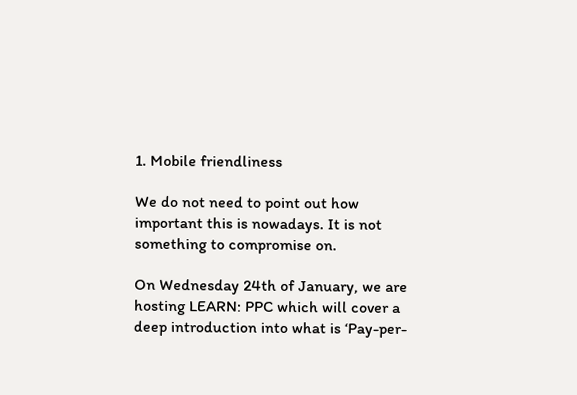1. Mobile friendliness

We do not need to point out how important this is nowadays. It is not something to compromise on.

On Wednesday 24th of January, we are hosting LEARN: PPC which will cover a deep introduction into what is ‘Pay-per-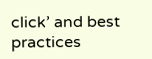click’ and best practices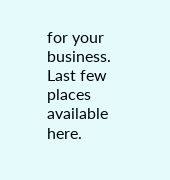for your business. Last few places available here.